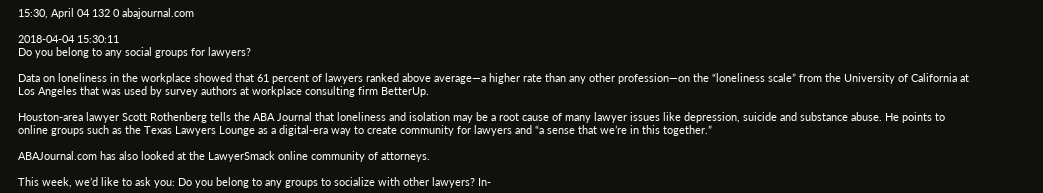15:30, April 04 132 0 abajournal.com

2018-04-04 15:30:11
Do you belong to any social groups for lawyers?

Data on loneliness in the workplace showed that 61 percent of lawyers ranked above average—a higher rate than any other profession—on the “loneliness scale” from the University of California at Los Angeles that was used by survey authors at workplace consulting firm BetterUp.

Houston-area lawyer Scott Rothenberg tells the ABA Journal that loneliness and isolation may be a root cause of many lawyer issues like depression, suicide and substance abuse. He points to online groups such as the Texas Lawyers Lounge as a digital-era way to create community for lawyers and “a sense that we’re in this together.”

ABAJournal.com has also looked at the LawyerSmack online community of attorneys.

This week, we’d like to ask you: Do you belong to any groups to socialize with other lawyers? In-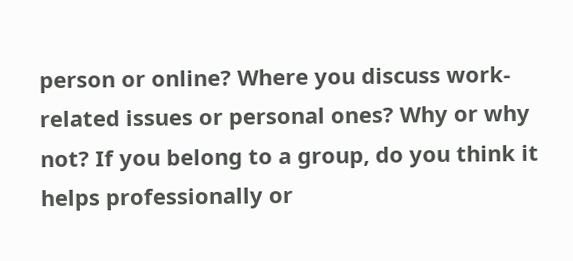person or online? Where you discuss work-related issues or personal ones? Why or why not? If you belong to a group, do you think it helps professionally or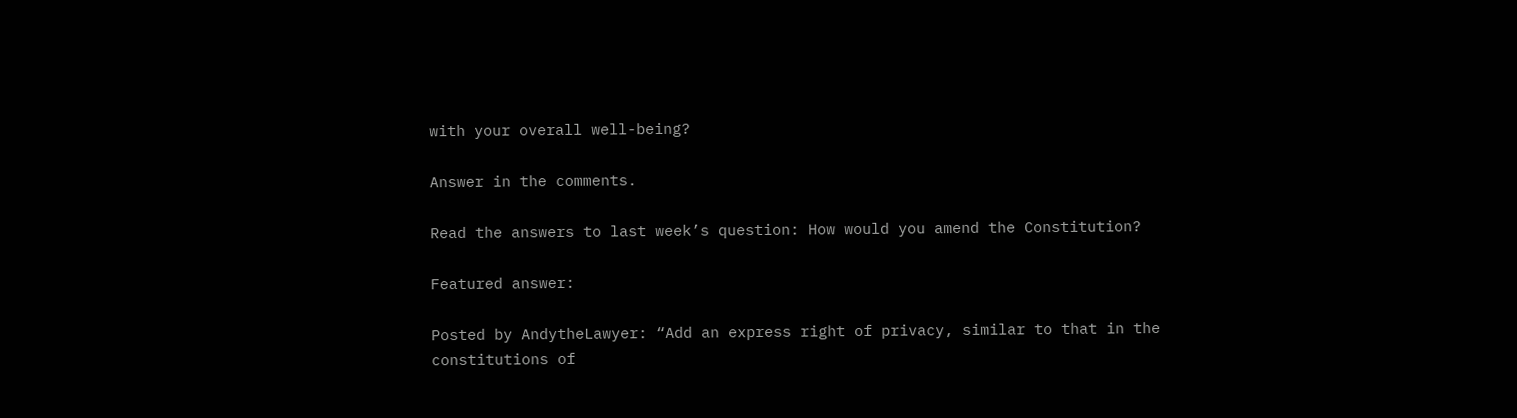with your overall well-being?

Answer in the comments.

Read the answers to last week’s question: How would you amend the Constitution?

Featured answer:

Posted by AndytheLawyer: “Add an express right of privacy, similar to that in the constitutions of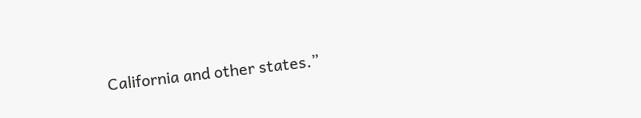California and other states.”